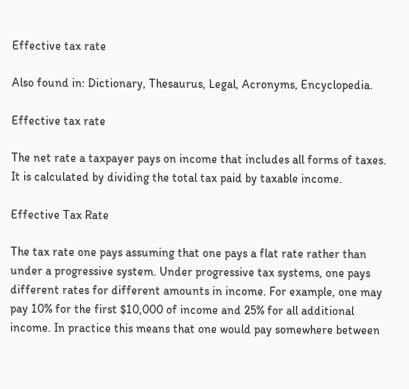Effective tax rate

Also found in: Dictionary, Thesaurus, Legal, Acronyms, Encyclopedia.

Effective tax rate

The net rate a taxpayer pays on income that includes all forms of taxes. It is calculated by dividing the total tax paid by taxable income.

Effective Tax Rate

The tax rate one pays assuming that one pays a flat rate rather than under a progressive system. Under progressive tax systems, one pays different rates for different amounts in income. For example, one may pay 10% for the first $10,000 of income and 25% for all additional income. In practice this means that one would pay somewhere between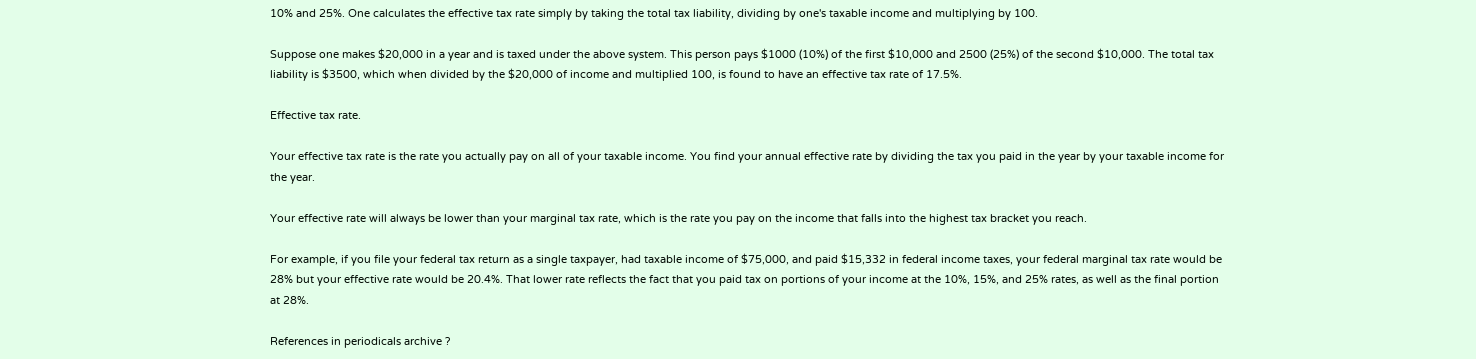10% and 25%. One calculates the effective tax rate simply by taking the total tax liability, dividing by one's taxable income and multiplying by 100.

Suppose one makes $20,000 in a year and is taxed under the above system. This person pays $1000 (10%) of the first $10,000 and 2500 (25%) of the second $10,000. The total tax liability is $3500, which when divided by the $20,000 of income and multiplied 100, is found to have an effective tax rate of 17.5%.

Effective tax rate.

Your effective tax rate is the rate you actually pay on all of your taxable income. You find your annual effective rate by dividing the tax you paid in the year by your taxable income for the year.

Your effective rate will always be lower than your marginal tax rate, which is the rate you pay on the income that falls into the highest tax bracket you reach.

For example, if you file your federal tax return as a single taxpayer, had taxable income of $75,000, and paid $15,332 in federal income taxes, your federal marginal tax rate would be 28% but your effective rate would be 20.4%. That lower rate reflects the fact that you paid tax on portions of your income at the 10%, 15%, and 25% rates, as well as the final portion at 28%.

References in periodicals archive ?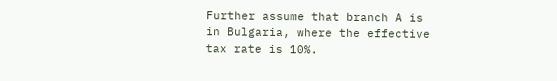Further assume that branch A is in Bulgaria, where the effective tax rate is 10%.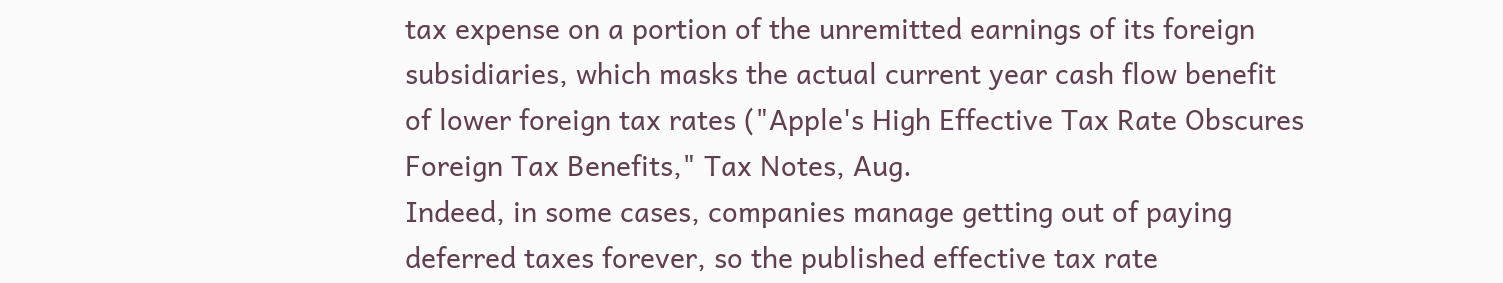tax expense on a portion of the unremitted earnings of its foreign subsidiaries, which masks the actual current year cash flow benefit of lower foreign tax rates ("Apple's High Effective Tax Rate Obscures Foreign Tax Benefits," Tax Notes, Aug.
Indeed, in some cases, companies manage getting out of paying deferred taxes forever, so the published effective tax rate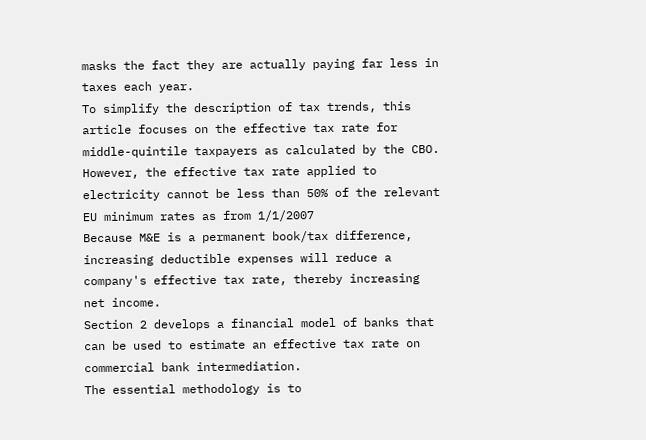masks the fact they are actually paying far less in taxes each year.
To simplify the description of tax trends, this article focuses on the effective tax rate for middle-quintile taxpayers as calculated by the CBO.
However, the effective tax rate applied to electricity cannot be less than 50% of the relevant EU minimum rates as from 1/1/2007
Because M&E is a permanent book/tax difference, increasing deductible expenses will reduce a company's effective tax rate, thereby increasing net income.
Section 2 develops a financial model of banks that can be used to estimate an effective tax rate on commercial bank intermediation.
The essential methodology is to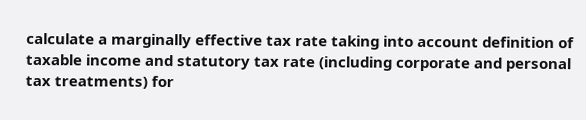calculate a marginally effective tax rate taking into account definition of taxable income and statutory tax rate (including corporate and personal tax treatments) for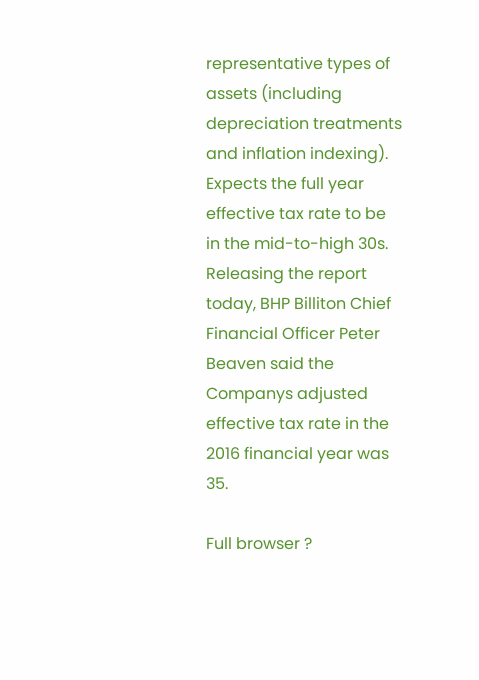representative types of assets (including depreciation treatments and inflation indexing).
Expects the full year effective tax rate to be in the mid-to-high 30s.
Releasing the report today, BHP Billiton Chief Financial Officer Peter Beaven said the Companys adjusted effective tax rate in the 2016 financial year was 35.

Full browser ?